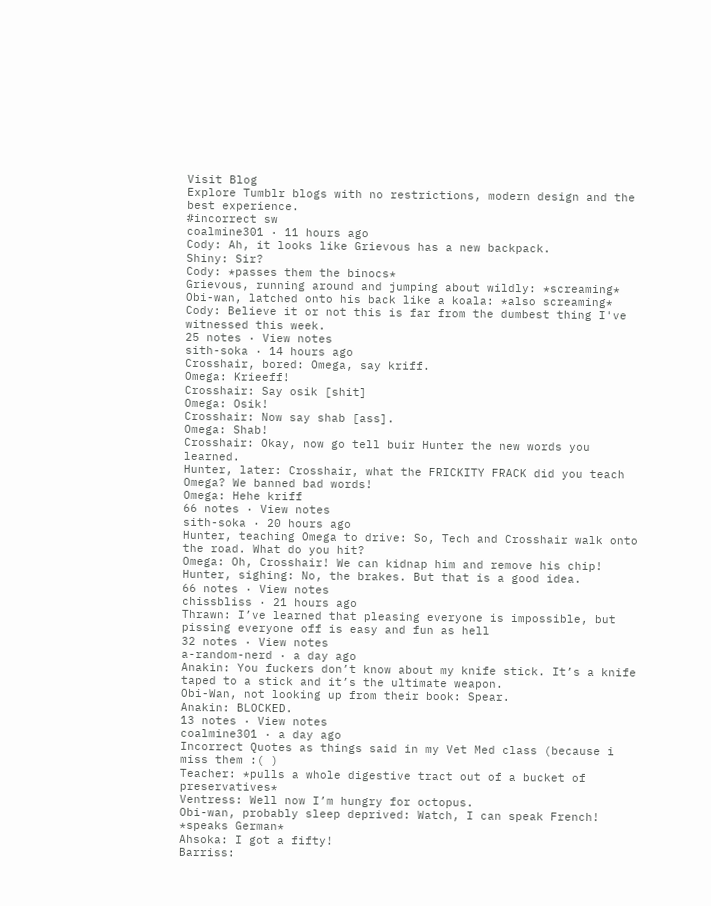Visit Blog
Explore Tumblr blogs with no restrictions, modern design and the best experience.
#incorrect sw
coalmine301 · 11 hours ago
Cody: Ah, it looks like Grievous has a new backpack.
Shiny: Sir?
Cody: *passes them the binocs*
Grievous, running around and jumping about wildly: *screaming*
Obi-wan, latched onto his back like a koala: *also screaming*
Cody: Believe it or not this is far from the dumbest thing I've witnessed this week.
25 notes · View notes
sith-soka · 14 hours ago
Crosshair, bored: Omega, say kriff.
Omega: Krieeff!
Crosshair: Say osik [shit]
Omega: Osik!
Crosshair: Now say shab [ass].
Omega: Shab!
Crosshair: Okay, now go tell buir Hunter the new words you learned.
Hunter, later: Crosshair, what the FRICKITY FRACK did you teach Omega? We banned bad words!
Omega: Hehe kriff
66 notes · View notes
sith-soka · 20 hours ago
Hunter, teaching Omega to drive: So, Tech and Crosshair walk onto the road. What do you hit?
Omega: Oh, Crosshair! We can kidnap him and remove his chip!
Hunter, sighing: No, the brakes. But that is a good idea.
66 notes · View notes
chissbliss · 21 hours ago
Thrawn: I’ve learned that pleasing everyone is impossible, but pissing everyone off is easy and fun as hell
32 notes · View notes
a-random-nerd · a day ago
Anakin: You fuckers don’t know about my knife stick. It’s a knife taped to a stick and it’s the ultimate weapon.
Obi-Wan, not looking up from their book: Spear.
Anakin: BLOCKED.
13 notes · View notes
coalmine301 · a day ago
Incorrect Quotes as things said in my Vet Med class (because i miss them :( )
Teacher: *pulls a whole digestive tract out of a bucket of preservatives*
Ventress: Well now I’m hungry for octopus.
Obi-wan, probably sleep deprived: Watch, I can speak French! *speaks German*
Ahsoka: I got a fifty!
Barriss: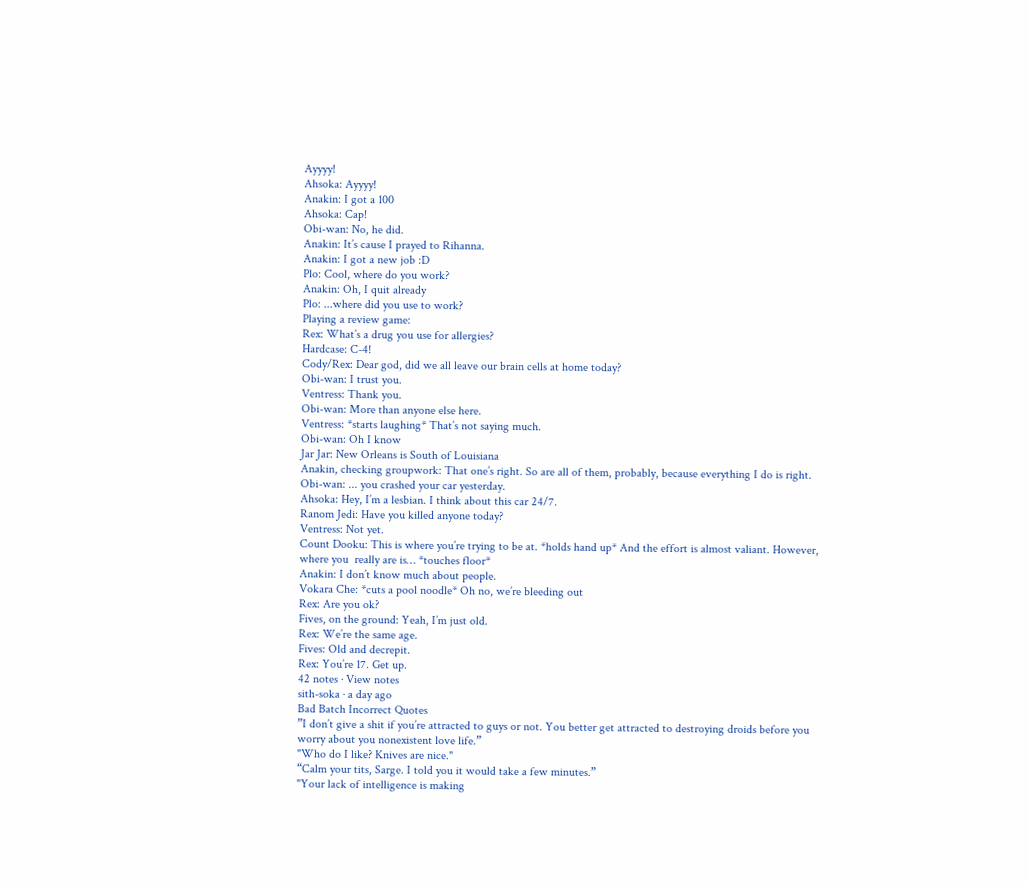Ayyyy!
Ahsoka: Ayyyy!
Anakin: I got a 100
Ahsoka: Cap!
Obi-wan: No, he did.
Anakin: It’s cause I prayed to Rihanna.
Anakin: I got a new job :D
Plo: Cool, where do you work?
Anakin: Oh, I quit already
Plo: ...where did you use to work?
Playing a review game:
Rex: What’s a drug you use for allergies?
Hardcase: C-4!
Cody/Rex: Dear god, did we all leave our brain cells at home today?
Obi-wan: I trust you.
Ventress: Thank you.
Obi-wan: More than anyone else here.
Ventress: *starts laughing* That’s not saying much.
Obi-wan: Oh I know
Jar Jar: New Orleans is South of Louisiana
Anakin, checking groupwork: That one’s right. So are all of them, probably, because everything I do is right.
Obi-wan: ... you crashed your car yesterday.
Ahsoka: Hey, I’m a lesbian. I think about this car 24/7.
Ranom Jedi: Have you killed anyone today?
Ventress: Not yet.
Count Dooku: This is where you’re trying to be at. *holds hand up* And the effort is almost valiant. However, where you  really are is… *touches floor*
Anakin: I don’t know much about people.
Vokara Che: *cuts a pool noodle* Oh no, we’re bleeding out
Rex: Are you ok?
Fives, on the ground: Yeah, I’m just old.
Rex: We’re the same age.
Fives: Old and decrepit.
Rex: You’re 17. Get up.
42 notes · View notes
sith-soka · a day ago
Bad Batch Incorrect Quotes
”I don’t give a shit if you’re attracted to guys or not. You better get attracted to destroying droids before you worry about you nonexistent love life.”
"Who do I like? Knives are nice."
“Calm your tits, Sarge. I told you it would take a few minutes.”
"Your lack of intelligence is making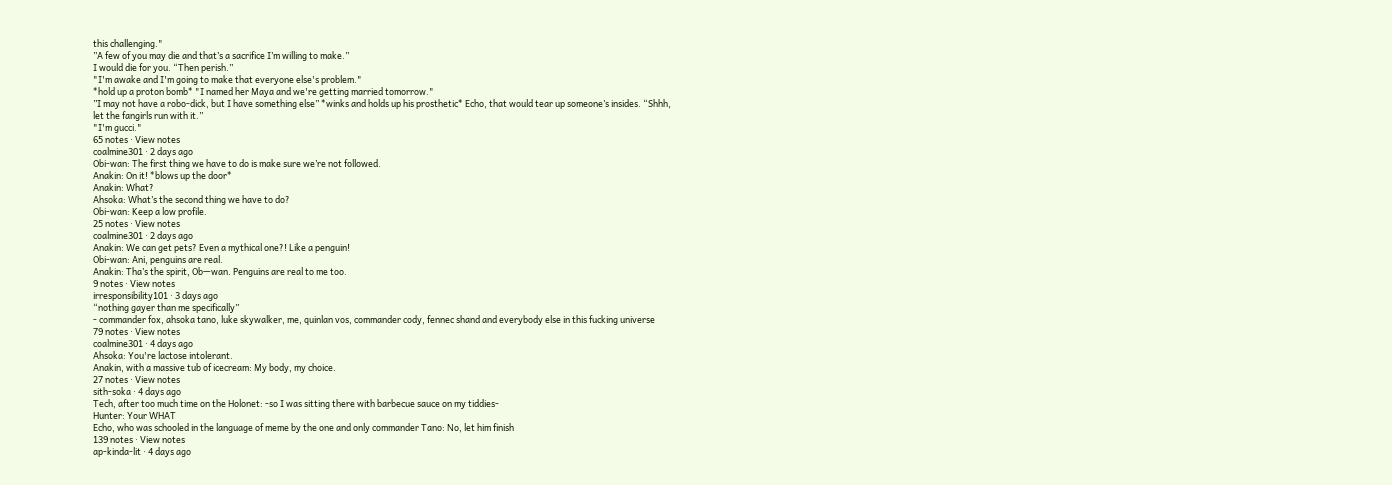this challenging."
”A few of you may die and that’s a sacrifice I’m willing to make.”
I would die for you. “Then perish.”
"I'm awake and I'm going to make that everyone else's problem."
*hold up a proton bomb* "I named her Maya and we're getting married tomorrow."
”I may not have a robo-dick, but I have something else” *winks and holds up his prosthetic* Echo, that would tear up someone’s insides. “Shhh, let the fangirls run with it.”
"I'm gucci."
65 notes · View notes
coalmine301 · 2 days ago
Obi-wan: The first thing we have to do is make sure we’re not followed.
Anakin: On it! *blows up the door*
Anakin: What?
Ahsoka: What’s the second thing we have to do?
Obi-wan: Keep a low profile.
25 notes · View notes
coalmine301 · 2 days ago
Anakin: We can get pets? Even a mythical one?! Like a penguin!
Obi-wan: Ani, penguins are real.
Anakin: Tha’s the spirit, Ob—wan. Penguins are real to me too.
9 notes · View notes
irresponsibility101 · 3 days ago
“nothing gayer than me specifically”
- commander fox, ahsoka tano, luke skywalker, me, quinlan vos, commander cody, fennec shand and everybody else in this fucking universe
79 notes · View notes
coalmine301 · 4 days ago
Ahsoka: You're lactose intolerant.
Anakin, with a massive tub of icecream: My body, my choice.
27 notes · View notes
sith-soka · 4 days ago
Tech, after too much time on the Holonet: -so I was sitting there with barbecue sauce on my tiddies-
Hunter: Your WHAT
Echo, who was schooled in the language of meme by the one and only commander Tano: No, let him finish
139 notes · View notes
ap-kinda-lit · 4 days ago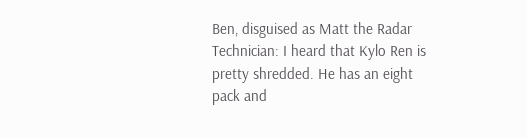Ben, disguised as Matt the Radar Technician: I heard that Kylo Ren is pretty shredded. He has an eight pack and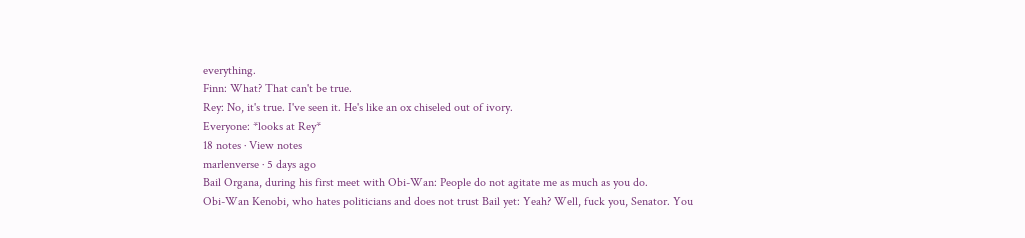everything.
Finn: What? That can't be true.
Rey: No, it's true. I've seen it. He's like an ox chiseled out of ivory.
Everyone: *looks at Rey*
18 notes · View notes
marlenverse · 5 days ago
Bail Organa, during his first meet with Obi-Wan: People do not agitate me as much as you do.
Obi-Wan Kenobi, who hates politicians and does not trust Bail yet: Yeah? Well, fuck you, Senator. You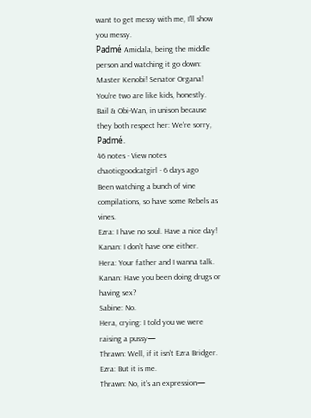want to get messy with me, I’ll show you messy.
Padmé Amidala, being the middle person and watching it go down: Master Kenobi! Senator Organa! You’re two are like kids, honestly.
Bail & Obi-Wan, in unison because they both respect her: We’re sorry, Padmé.
46 notes · View notes
chaoticgoodcatgirl · 6 days ago
Been watching a bunch of vine compilations, so have some Rebels as vines.
Ezra: I have no soul. Have a nice day!
Kanan: I don’t have one either.
Hera: Your father and I wanna talk.
Kanan: Have you been doing drugs or having sex?
Sabine: No.
Hera, crying: I told you we were raising a pussy—
Thrawn: Well, if it isn’t Ezra Bridger.
Ezra: But it is me.
Thrawn: No, it’s an expression—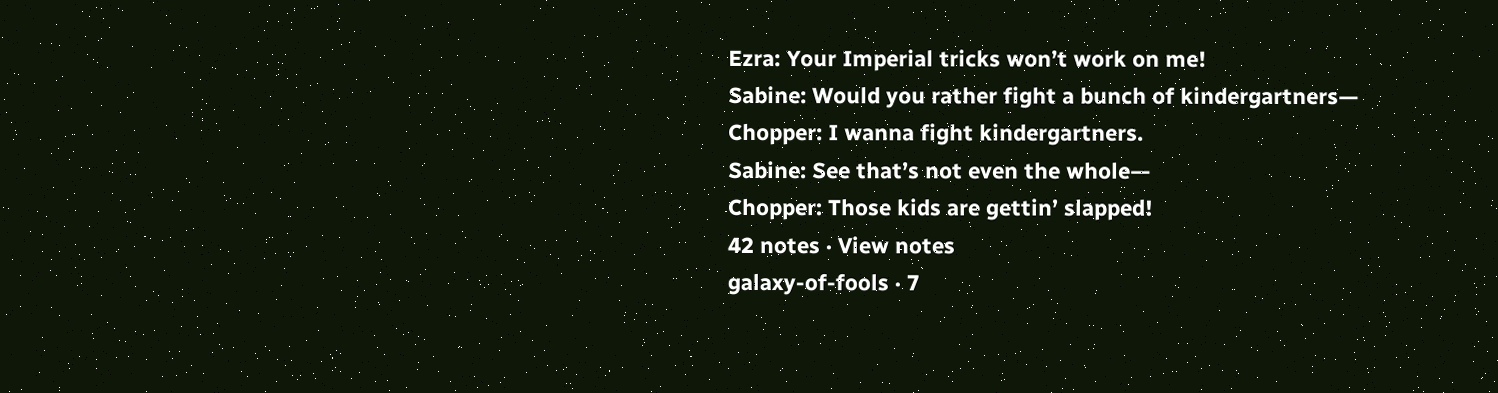Ezra: Your Imperial tricks won’t work on me!
Sabine: Would you rather fight a bunch of kindergartners—
Chopper: I wanna fight kindergartners.
Sabine: See that’s not even the whole—
Chopper: Those kids are gettin’ slapped!
42 notes · View notes
galaxy-of-fools · 7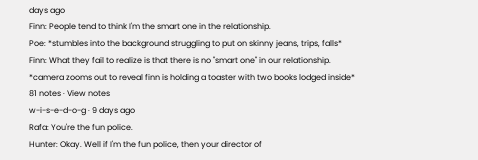days ago
Finn: People tend to think I'm the smart one in the relationship.
Poe: *stumbles into the background struggling to put on skinny jeans, trips, falls*
Finn: What they fail to realize is that there is no "smart one" in our relationship.
*camera zooms out to reveal finn is holding a toaster with two books lodged inside*
81 notes · View notes
w-i-s-e-d-o-g · 9 days ago
Rafa: You're the fun police.
Hunter: Okay. Well if I'm the fun police, then your director of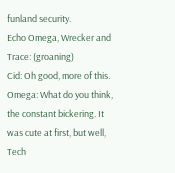funland security.
Echo Omega, Wrecker and Trace: (groaning)
Cid: Oh good, more of this.
Omega: What do you think, the constant bickering. It was cute at first, but well, Tech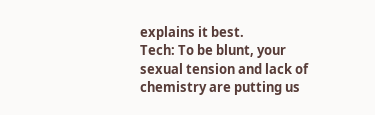explains it best.
Tech: To be blunt, your sexual tension and lack of chemistry are putting us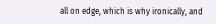all on edge, which is why ironically, and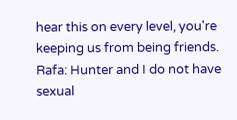hear this on every level, you're keeping us from being friends.
Rafa: Hunter and I do not have sexual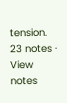tension.
23 notes · View notes